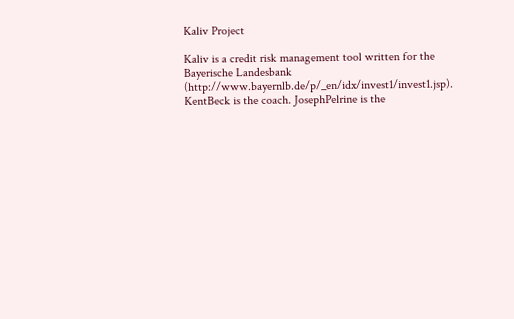Kaliv Project

Kaliv is a credit risk management tool written for the Bayerische Landesbank (http://www.bayernlb.de/p/_en/idx/invest1/invest1.jsp). KentBeck is the coach. JosephPelrine is the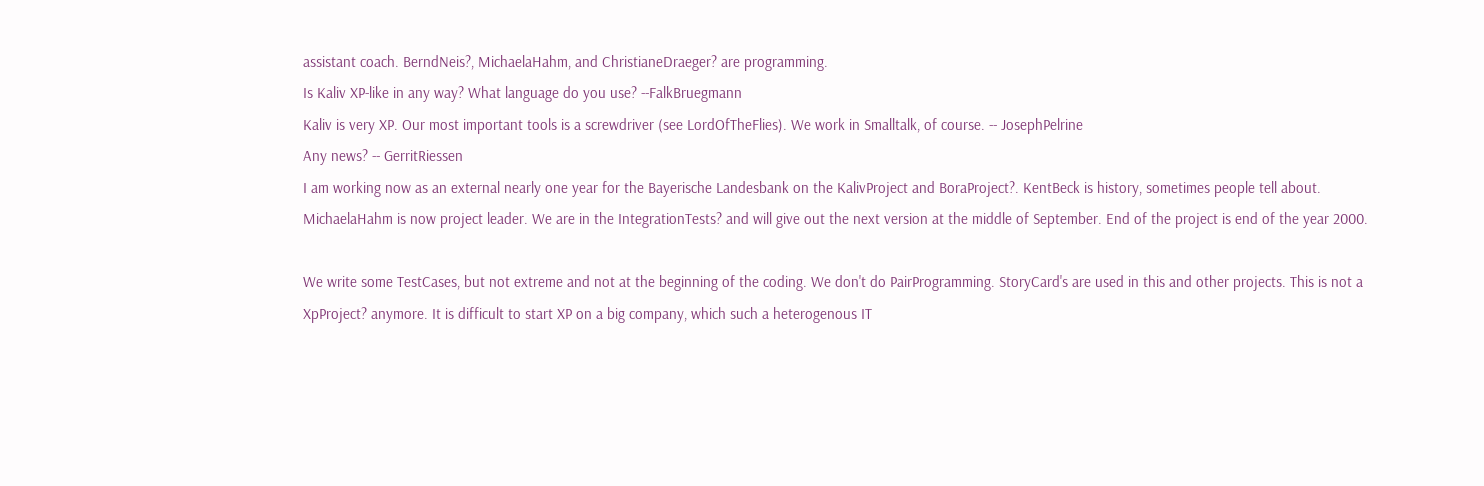assistant coach. BerndNeis?, MichaelaHahm, and ChristianeDraeger? are programming.
Is Kaliv XP-like in any way? What language do you use? --FalkBruegmann
Kaliv is very XP. Our most important tools is a screwdriver (see LordOfTheFlies). We work in Smalltalk, of course. -- JosephPelrine
Any news? -- GerritRiessen
I am working now as an external nearly one year for the Bayerische Landesbank on the KalivProject and BoraProject?. KentBeck is history, sometimes people tell about. MichaelaHahm is now project leader. We are in the IntegrationTests? and will give out the next version at the middle of September. End of the project is end of the year 2000.

We write some TestCases, but not extreme and not at the beginning of the coding. We don't do PairProgramming. StoryCard's are used in this and other projects. This is not a XpProject? anymore. It is difficult to start XP on a big company, which such a heterogenous IT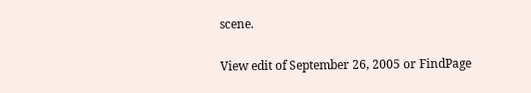scene.

View edit of September 26, 2005 or FindPage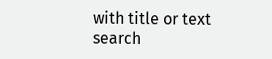with title or text search